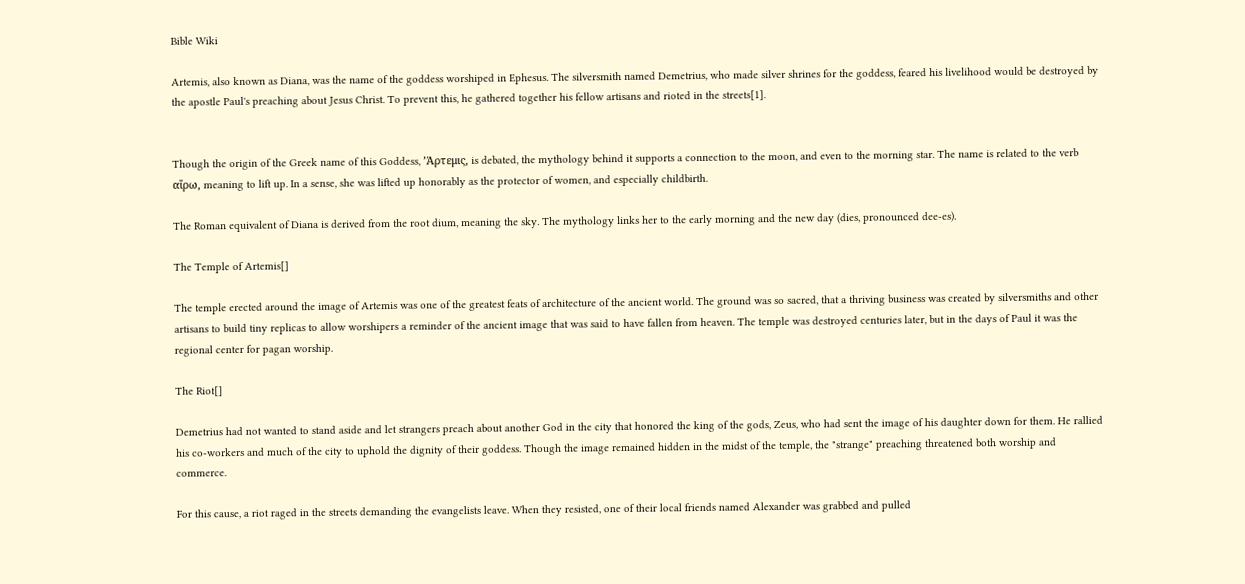Bible Wiki

Artemis, also known as Diana, was the name of the goddess worshiped in Ephesus. The silversmith named Demetrius, who made silver shrines for the goddess, feared his livelihood would be destroyed by the apostle Paul's preaching about Jesus Christ. To prevent this, he gathered together his fellow artisans and rioted in the streets[1].


Though the origin of the Greek name of this Goddess, ʼΆρτεμις, is debated, the mythology behind it supports a connection to the moon, and even to the morning star. The name is related to the verb αἴρω, meaning to lift up. In a sense, she was lifted up honorably as the protector of women, and especially childbirth.

The Roman equivalent of Diana is derived from the root dium, meaning the sky. The mythology links her to the early morning and the new day (dies, pronounced dee-es).

The Temple of Artemis[]

The temple erected around the image of Artemis was one of the greatest feats of architecture of the ancient world. The ground was so sacred, that a thriving business was created by silversmiths and other artisans to build tiny replicas to allow worshipers a reminder of the ancient image that was said to have fallen from heaven. The temple was destroyed centuries later, but in the days of Paul it was the regional center for pagan worship.

The Riot[]

Demetrius had not wanted to stand aside and let strangers preach about another God in the city that honored the king of the gods, Zeus, who had sent the image of his daughter down for them. He rallied his co-workers and much of the city to uphold the dignity of their goddess. Though the image remained hidden in the midst of the temple, the "strange" preaching threatened both worship and commerce.

For this cause, a riot raged in the streets demanding the evangelists leave. When they resisted, one of their local friends named Alexander was grabbed and pulled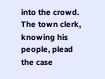into the crowd. The town clerk, knowing his people, plead the case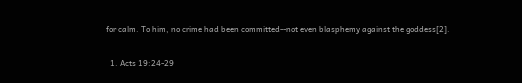for calm. To him, no crime had been committed--not even blasphemy against the goddess[2].

  1. Acts 19:24-29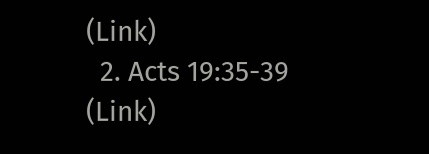(Link)
  2. Acts 19:35-39 (Link)